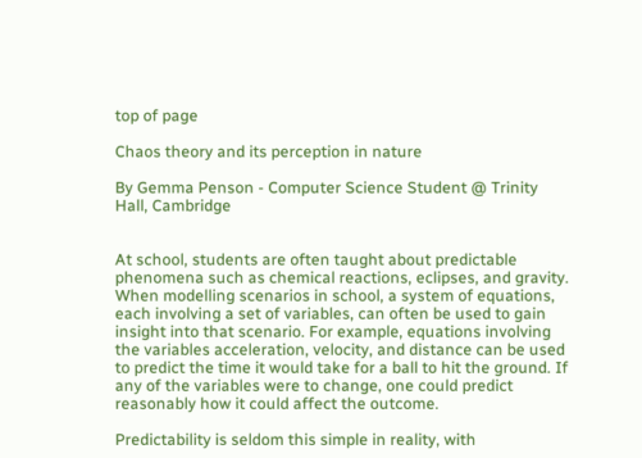top of page

Chaos theory and its perception in nature

By Gemma Penson - Computer Science Student @ Trinity Hall, Cambridge


At school, students are often taught about predictable phenomena such as chemical reactions, eclipses, and gravity. When modelling scenarios in school, a system of equations, each involving a set of variables, can often be used to gain insight into that scenario. For example, equations involving the variables acceleration, velocity, and distance can be used to predict the time it would take for a ball to hit the ground. If any of the variables were to change, one could predict reasonably how it could affect the outcome.

Predictability is seldom this simple in reality, with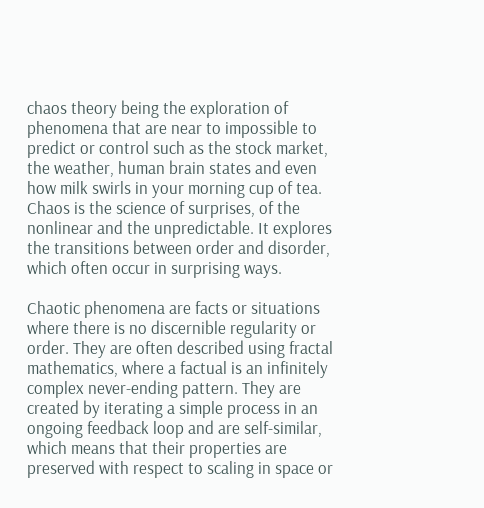chaos theory being the exploration of phenomena that are near to impossible to predict or control such as the stock market, the weather, human brain states and even how milk swirls in your morning cup of tea. Chaos is the science of surprises, of the nonlinear and the unpredictable. It explores the transitions between order and disorder, which often occur in surprising ways.

Chaotic phenomena are facts or situations where there is no discernible regularity or order. They are often described using fractal mathematics, where a factual is an infinitely complex never-ending pattern. They are created by iterating a simple process in an ongoing feedback loop and are self-similar, which means that their properties are preserved with respect to scaling in space or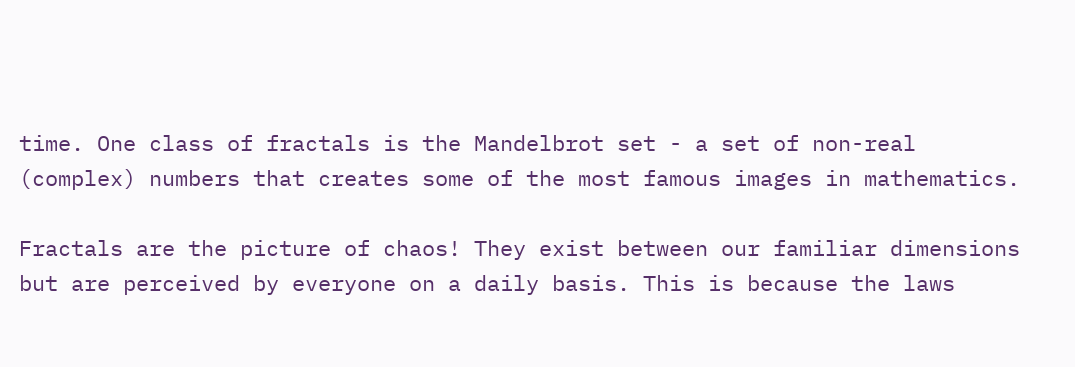time. One class of fractals is the Mandelbrot set - a set of non-real (complex) numbers that creates some of the most famous images in mathematics.

Fractals are the picture of chaos! They exist between our familiar dimensions but are perceived by everyone on a daily basis. This is because the laws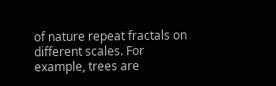of nature repeat fractals on different scales. For example, trees are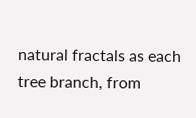natural fractals as each tree branch, from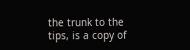the trunk to the tips, is a copy of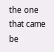the one that came be